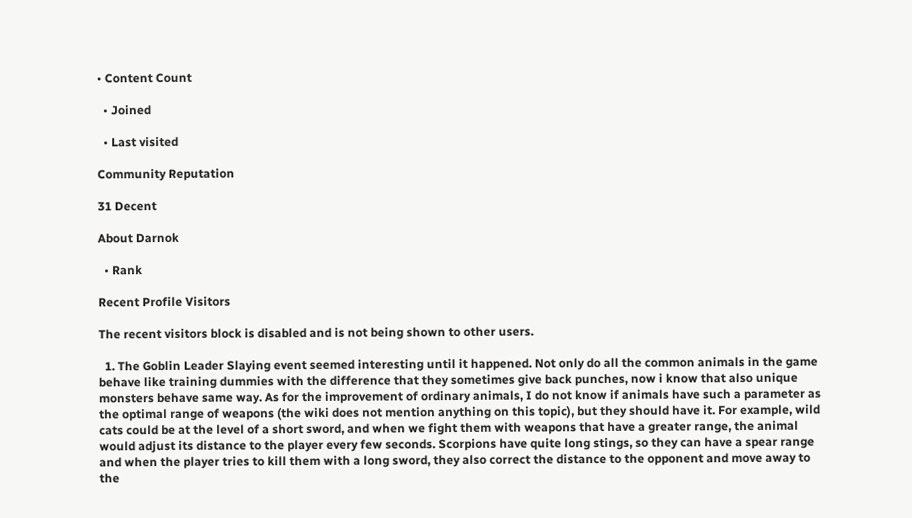• Content Count

  • Joined

  • Last visited

Community Reputation

31 Decent

About Darnok

  • Rank

Recent Profile Visitors

The recent visitors block is disabled and is not being shown to other users.

  1. The Goblin Leader Slaying event seemed interesting until it happened. Not only do all the common animals in the game behave like training dummies with the difference that they sometimes give back punches, now i know that also unique monsters behave same way. As for the improvement of ordinary animals, I do not know if animals have such a parameter as the optimal range of weapons (the wiki does not mention anything on this topic), but they should have it. For example, wild cats could be at the level of a short sword, and when we fight them with weapons that have a greater range, the animal would adjust its distance to the player every few seconds. Scorpions have quite long stings, so they can have a spear range and when the player tries to kill them with a long sword, they also correct the distance to the opponent and move away to the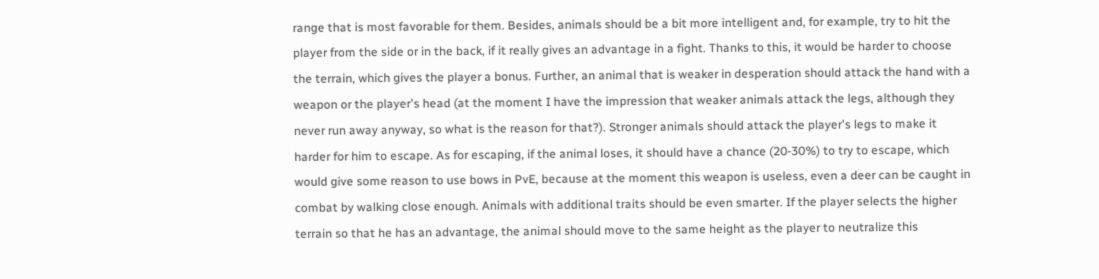range that is most favorable for them. Besides, animals should be a bit more intelligent and, for example, try to hit the player from the side or in the back, if it really gives an advantage in a fight. Thanks to this, it would be harder to choose the terrain, which gives the player a bonus. Further, an animal that is weaker in desperation should attack the hand with a weapon or the player's head (at the moment I have the impression that weaker animals attack the legs, although they never run away anyway, so what is the reason for that?). Stronger animals should attack the player's legs to make it harder for him to escape. As for escaping, if the animal loses, it should have a chance (20-30%) to try to escape, which would give some reason to use bows in PvE, because at the moment this weapon is useless, even a deer can be caught in combat by walking close enough. Animals with additional traits should be even smarter. If the player selects the higher terrain so that he has an advantage, the animal should move to the same height as the player to neutralize this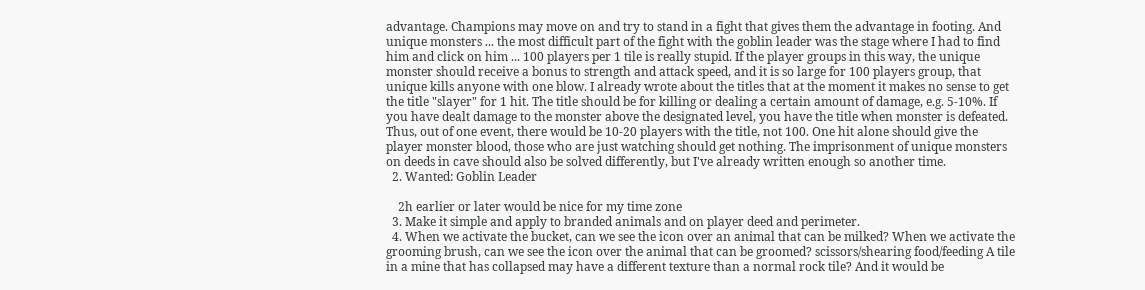advantage. Champions may move on and try to stand in a fight that gives them the advantage in footing. And unique monsters ... the most difficult part of the fight with the goblin leader was the stage where I had to find him and click on him ... 100 players per 1 tile is really stupid. If the player groups in this way, the unique monster should receive a bonus to strength and attack speed, and it is so large for 100 players group, that unique kills anyone with one blow. I already wrote about the titles that at the moment it makes no sense to get the title "slayer" for 1 hit. The title should be for killing or dealing a certain amount of damage, e.g. 5-10%. If you have dealt damage to the monster above the designated level, you have the title when monster is defeated. Thus, out of one event, there would be 10-20 players with the title, not 100. One hit alone should give the player monster blood, those who are just watching should get nothing. The imprisonment of unique monsters on deeds in cave should also be solved differently, but I've already written enough so another time.
  2. Wanted: Goblin Leader

    2h earlier or later would be nice for my time zone
  3. Make it simple and apply to branded animals and on player deed and perimeter.
  4. When we activate the bucket, can we see the icon over an animal that can be milked? When we activate the grooming brush, can we see the icon over the animal that can be groomed? scissors/shearing food/feeding A tile in a mine that has collapsed may have a different texture than a normal rock tile? And it would be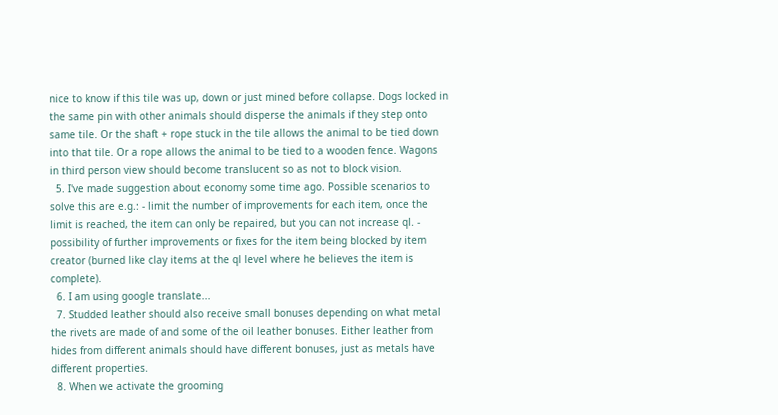nice to know if this tile was up, down or just mined before collapse. Dogs locked in the same pin with other animals should disperse the animals if they step onto same tile. Or the shaft + rope stuck in the tile allows the animal to be tied down into that tile. Or a rope allows the animal to be tied to a wooden fence. Wagons in third person view should become translucent so as not to block vision.
  5. I've made suggestion about economy some time ago. Possible scenarios to solve this are e.g.: - limit the number of improvements for each item, once the limit is reached, the item can only be repaired, but you can not increase ql. - possibility of further improvements or fixes for the item being blocked by item creator (burned like clay items at the ql level where he believes the item is complete).
  6. I am using google translate...
  7. Studded leather should also receive small bonuses depending on what metal the rivets are made of and some of the oil leather bonuses. Either leather from hides from different animals should have different bonuses, just as metals have different properties.
  8. When we activate the grooming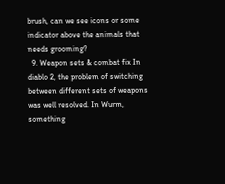brush, can we see icons or some indicator above the animals that needs grooming?
  9. Weapon sets & combat fix In diablo 2, the problem of switching between different sets of weapons was well resolved. In Wurm, something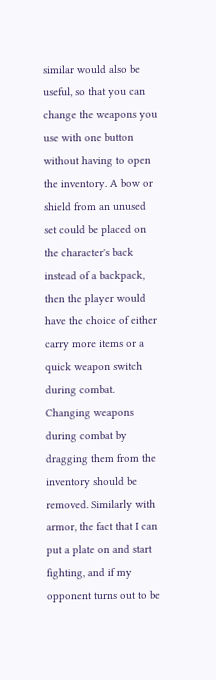similar would also be useful, so that you can change the weapons you use with one button without having to open the inventory. A bow or shield from an unused set could be placed on the character's back instead of a backpack, then the player would have the choice of either carry more items or a quick weapon switch during combat. Changing weapons during combat by dragging them from the inventory should be removed. Similarly with armor, the fact that I can put a plate on and start fighting, and if my opponent turns out to be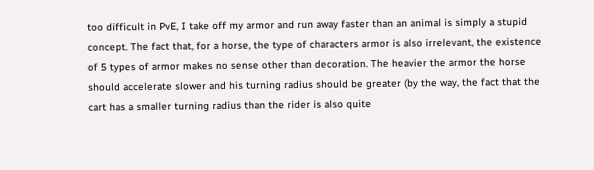too difficult in PvE, I take off my armor and run away faster than an animal is simply a stupid concept. The fact that, for a horse, the type of characters armor is also irrelevant, the existence of 5 types of armor makes no sense other than decoration. The heavier the armor the horse should accelerate slower and his turning radius should be greater (by the way, the fact that the cart has a smaller turning radius than the rider is also quite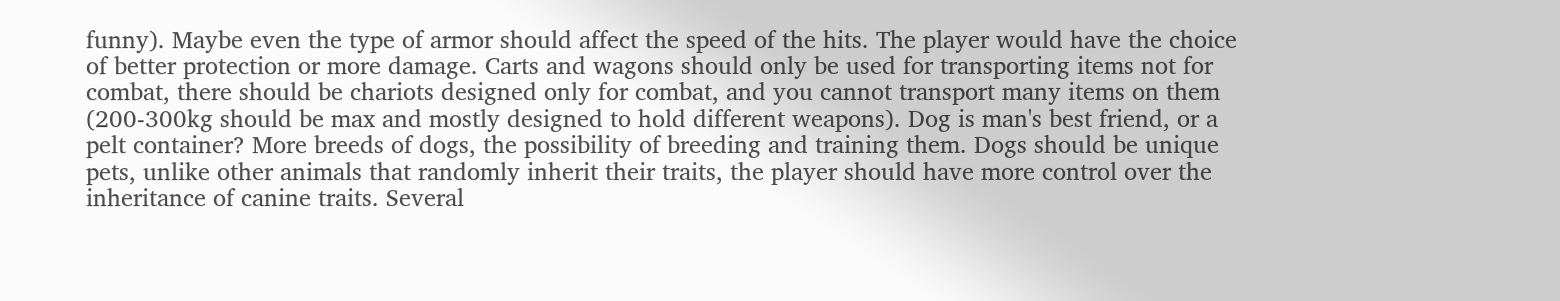funny). Maybe even the type of armor should affect the speed of the hits. The player would have the choice of better protection or more damage. Carts and wagons should only be used for transporting items not for combat, there should be chariots designed only for combat, and you cannot transport many items on them (200-300kg should be max and mostly designed to hold different weapons). Dog is man's best friend, or a pelt container? More breeds of dogs, the possibility of breeding and training them. Dogs should be unique pets, unlike other animals that randomly inherit their traits, the player should have more control over the inheritance of canine traits. Several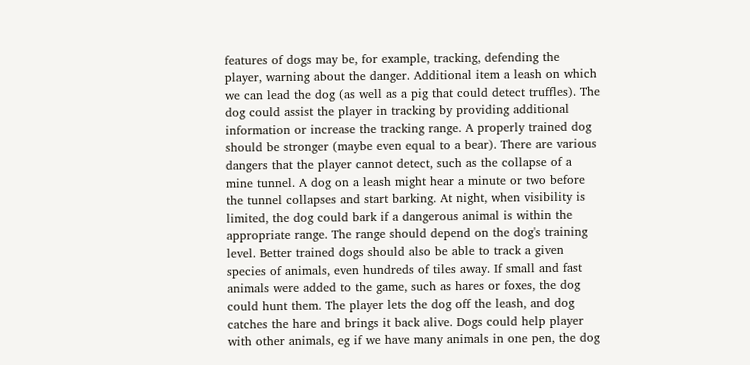features of dogs may be, for example, tracking, defending the player, warning about the danger. Additional item a leash on which we can lead the dog (as well as a pig that could detect truffles). The dog could assist the player in tracking by providing additional information or increase the tracking range. A properly trained dog should be stronger (maybe even equal to a bear). There are various dangers that the player cannot detect, such as the collapse of a mine tunnel. A dog on a leash might hear a minute or two before the tunnel collapses and start barking. At night, when visibility is limited, the dog could bark if a dangerous animal is within the appropriate range. The range should depend on the dog's training level. Better trained dogs should also be able to track a given species of animals, even hundreds of tiles away. If small and fast animals were added to the game, such as hares or foxes, the dog could hunt them. The player lets the dog off the leash, and dog catches the hare and brings it back alive. Dogs could help player with other animals, eg if we have many animals in one pen, the dog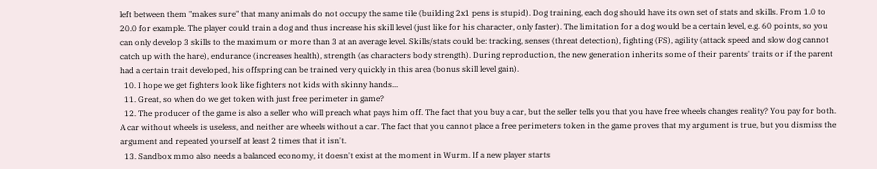left between them "makes sure" that many animals do not occupy the same tile (building 2x1 pens is stupid). Dog training, each dog should have its own set of stats and skills. From 1.0 to 20.0 for example. The player could train a dog and thus increase his skill level (just like for his character, only faster). The limitation for a dog would be a certain level, e.g. 60 points, so you can only develop 3 skills to the maximum or more than 3 at an average level. Skills/stats could be: tracking, senses (threat detection), fighting (FS), agility (attack speed and slow dog cannot catch up with the hare), endurance (increases health), strength (as characters body strength). During reproduction, the new generation inherits some of their parents' traits or if the parent had a certain trait developed, his offspring can be trained very quickly in this area (bonus skill level gain).
  10. I hope we get fighters look like fighters not kids with skinny hands...
  11. Great, so when do we get token with just free perimeter in game?
  12. The producer of the game is also a seller who will preach what pays him off. The fact that you buy a car, but the seller tells you that you have free wheels changes reality? You pay for both. A car without wheels is useless, and neither are wheels without a car. The fact that you cannot place a free perimeters token in the game proves that my argument is true, but you dismiss the argument and repeated yourself at least 2 times that it isn't.
  13. Sandbox mmo also needs a balanced economy, it doesn't exist at the moment in Wurm. If a new player starts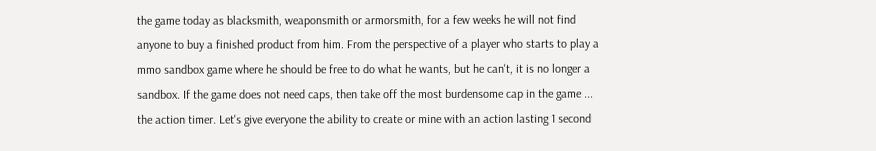the game today as blacksmith, weaponsmith or armorsmith, for a few weeks he will not find anyone to buy a finished product from him. From the perspective of a player who starts to play a mmo sandbox game where he should be free to do what he wants, but he can't, it is no longer a sandbox. If the game does not need caps, then take off the most burdensome cap in the game ... the action timer. Let's give everyone the ability to create or mine with an action lasting 1 second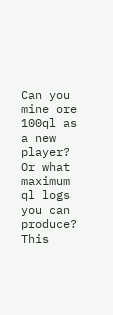Can you mine ore 100ql as a new player? Or what maximum ql logs you can produce? This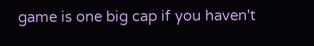game is one big cap if you haven't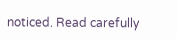noticed. Read carefully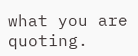what you are quoting.